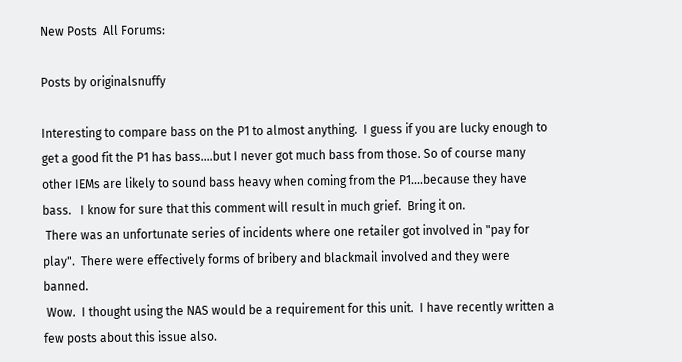New Posts  All Forums:

Posts by originalsnuffy

Interesting to compare bass on the P1 to almost anything.  I guess if you are lucky enough to get a good fit the P1 has bass....but I never got much bass from those. So of course many other IEMs are likely to sound bass heavy when coming from the P1....because they have bass.   I know for sure that this comment will result in much grief.  Bring it on.
 There was an unfortunate series of incidents where one retailer got involved in "pay for play".  There were effectively forms of bribery and blackmail involved and they were banned.
 Wow.  I thought using the NAS would be a requirement for this unit.  I have recently written a few posts about this issue also.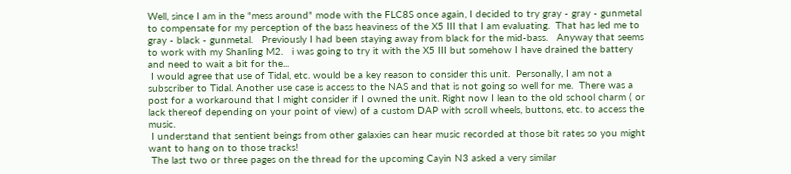Well, since I am in the "mess around" mode with the FLC8S once again, I decided to try gray - gray - gunmetal to compensate for my perception of the bass heaviness of the X5 III that I am evaluating.  That has led me to gray - black - gunmetal.   Previously I had been staying away from black for the mid-bass.   Anyway that seems to work with my Shanling M2.   i was going to try it with the X5 III but somehow I have drained the battery and need to wait a bit for the...
 I would agree that use of Tidal, etc. would be a key reason to consider this unit.  Personally, I am not a subscriber to Tidal. Another use case is access to the NAS and that is not going so well for me.  There was a post for a workaround that I might consider if I owned the unit. Right now I lean to the old school charm ( or lack thereof depending on your point of view) of a custom DAP with scroll wheels, buttons, etc. to access the music.
 I understand that sentient beings from other galaxies can hear music recorded at those bit rates so you might want to hang on to those tracks!
 The last two or three pages on the thread for the upcoming Cayin N3 asked a very similar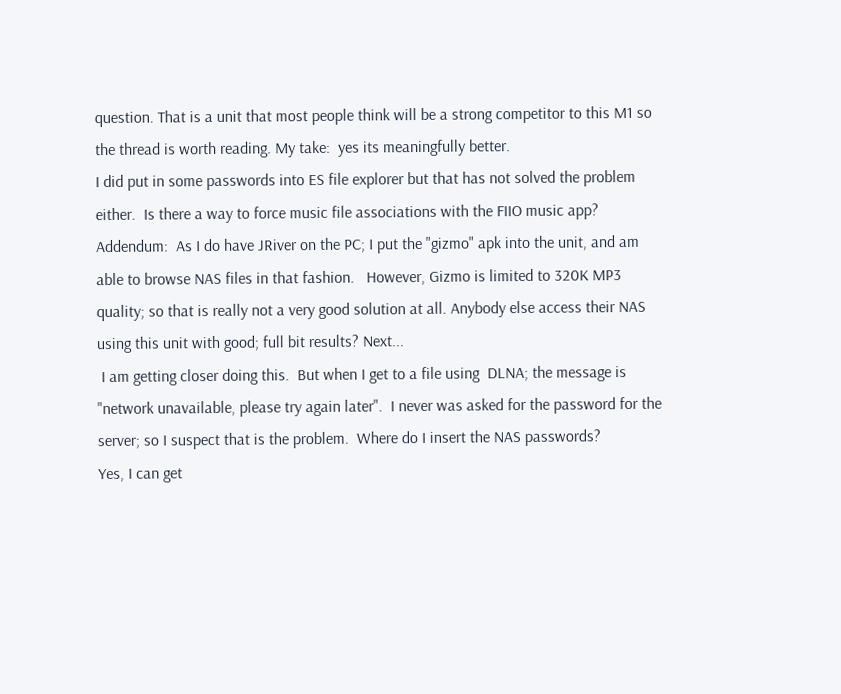question. That is a unit that most people think will be a strong competitor to this M1 so the thread is worth reading. My take:  yes its meaningfully better.
I did put in some passwords into ES file explorer but that has not solved the problem either.  Is there a way to force music file associations with the FIIO music app? Addendum:  As I do have JRiver on the PC; I put the "gizmo" apk into the unit, and am able to browse NAS files in that fashion.   However, Gizmo is limited to 320K MP3 quality; so that is really not a very good solution at all. Anybody else access their NAS using this unit with good; full bit results? Next...
 I am getting closer doing this.  But when I get to a file using  DLNA; the message is "network unavailable, please try again later".  I never was asked for the password for the server; so I suspect that is the problem.  Where do I insert the NAS passwords?
Yes, I can get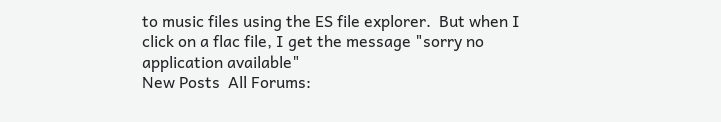to music files using the ES file explorer.  But when I click on a flac file, I get the message "sorry no application available"
New Posts  All Forums: